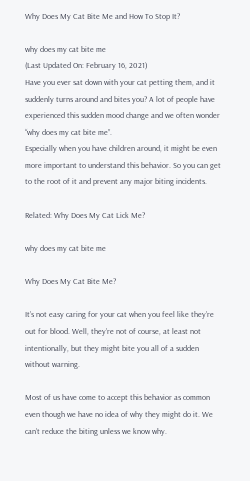Why Does My Cat Bite Me and How To Stop It?

why does my cat bite me
(Last Updated On: February 16, 2021)
Have you ever sat down with your cat petting them, and it suddenly turns around and bites you? A lot of people have experienced this sudden mood change and we often wonder “why does my cat bite me”.
Especially when you have children around, it might be even more important to understand this behavior. So you can get to the root of it and prevent any major biting incidents.

Related: Why Does My Cat Lick Me?

why does my cat bite me

Why Does My Cat Bite Me?

It’s not easy caring for your cat when you feel like they’re out for blood. Well, they’re not of course, at least not intentionally, but they might bite you all of a sudden without warning.

Most of us have come to accept this behavior as common even though we have no idea of why they might do it. We can’t reduce the biting unless we know why.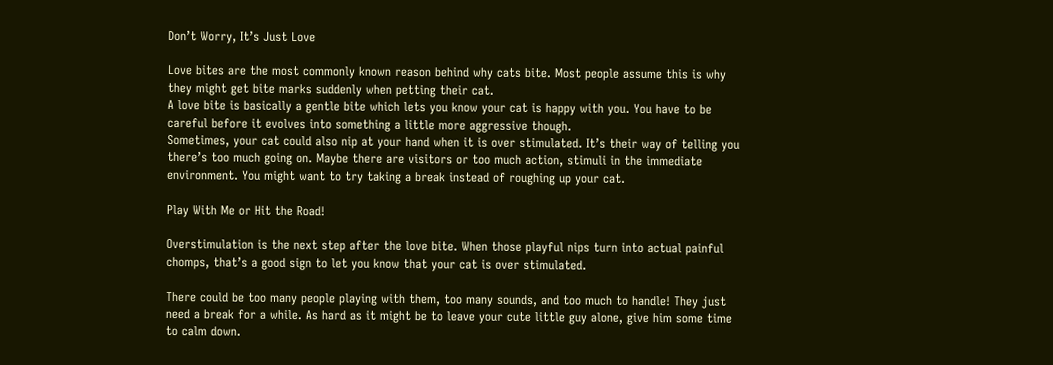Don’t Worry, It’s Just Love

Love bites are the most commonly known reason behind why cats bite. Most people assume this is why they might get bite marks suddenly when petting their cat.
A love bite is basically a gentle bite which lets you know your cat is happy with you. You have to be careful before it evolves into something a little more aggressive though.
Sometimes, your cat could also nip at your hand when it is over stimulated. It’s their way of telling you there’s too much going on. Maybe there are visitors or too much action, stimuli in the immediate environment. You might want to try taking a break instead of roughing up your cat.

Play With Me or Hit the Road!

Overstimulation is the next step after the love bite. When those playful nips turn into actual painful chomps, that’s a good sign to let you know that your cat is over stimulated.

There could be too many people playing with them, too many sounds, and too much to handle! They just need a break for a while. As hard as it might be to leave your cute little guy alone, give him some time to calm down.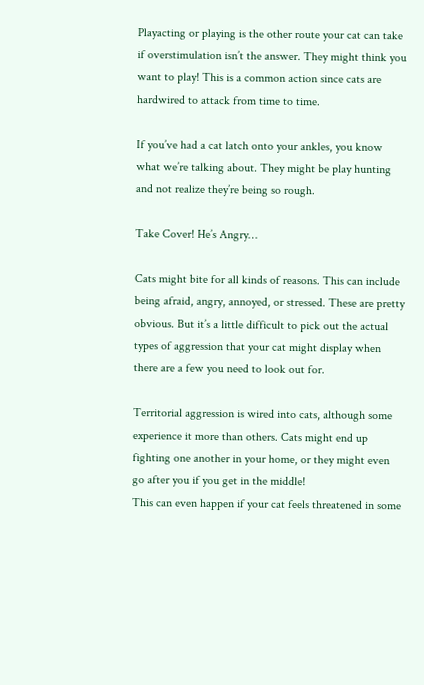Playacting or playing is the other route your cat can take if overstimulation isn’t the answer. They might think you want to play! This is a common action since cats are hardwired to attack from time to time.

If you’ve had a cat latch onto your ankles, you know what we’re talking about. They might be play hunting and not realize they’re being so rough.

Take Cover! He’s Angry…

Cats might bite for all kinds of reasons. This can include being afraid, angry, annoyed, or stressed. These are pretty obvious. But it’s a little difficult to pick out the actual types of aggression that your cat might display when there are a few you need to look out for.

Territorial aggression is wired into cats, although some experience it more than others. Cats might end up fighting one another in your home, or they might even go after you if you get in the middle!
This can even happen if your cat feels threatened in some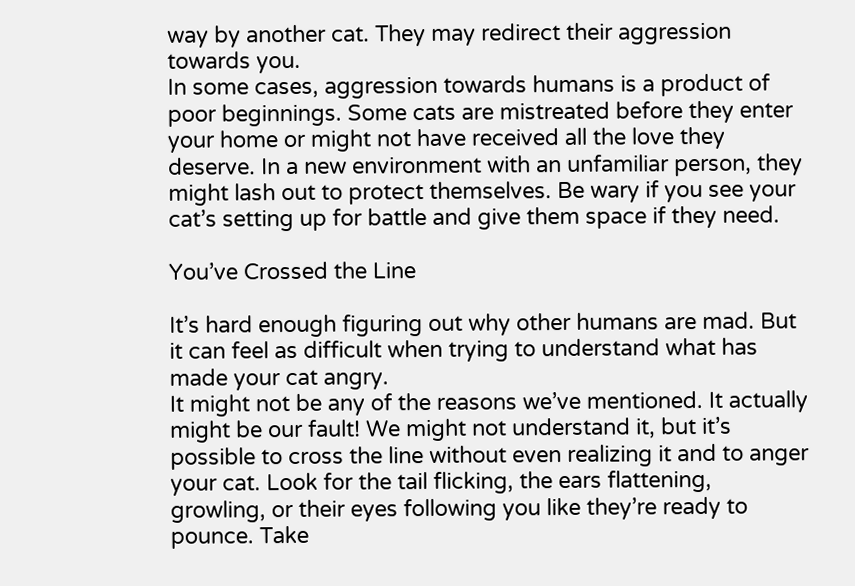way by another cat. They may redirect their aggression towards you.
In some cases, aggression towards humans is a product of poor beginnings. Some cats are mistreated before they enter your home or might not have received all the love they deserve. In a new environment with an unfamiliar person, they might lash out to protect themselves. Be wary if you see your cat’s setting up for battle and give them space if they need.

You’ve Crossed the Line

It’s hard enough figuring out why other humans are mad. But it can feel as difficult when trying to understand what has made your cat angry.
It might not be any of the reasons we’ve mentioned. It actually might be our fault! We might not understand it, but it’s possible to cross the line without even realizing it and to anger your cat. Look for the tail flicking, the ears flattening, growling, or their eyes following you like they’re ready to pounce. Take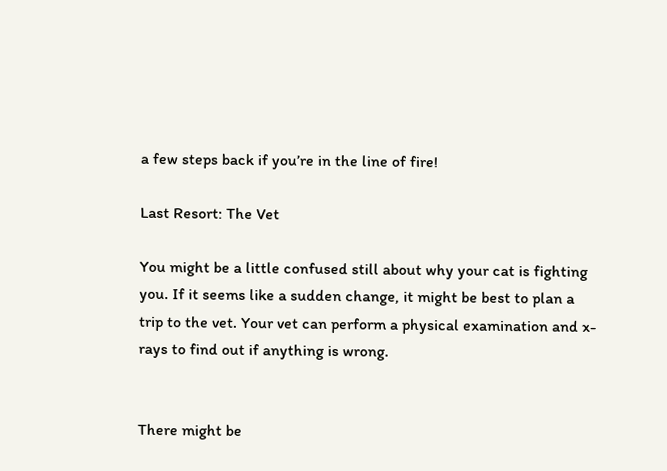a few steps back if you’re in the line of fire!

Last Resort: The Vet

You might be a little confused still about why your cat is fighting you. If it seems like a sudden change, it might be best to plan a trip to the vet. Your vet can perform a physical examination and x-rays to find out if anything is wrong.


There might be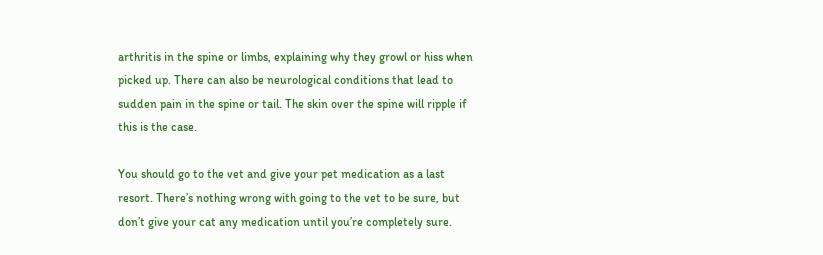arthritis in the spine or limbs, explaining why they growl or hiss when picked up. There can also be neurological conditions that lead to sudden pain in the spine or tail. The skin over the spine will ripple if this is the case.

You should go to the vet and give your pet medication as a last resort. There’s nothing wrong with going to the vet to be sure, but don’t give your cat any medication until you’re completely sure.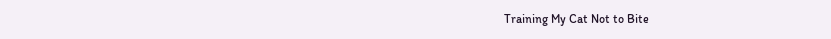Training My Cat Not to Bite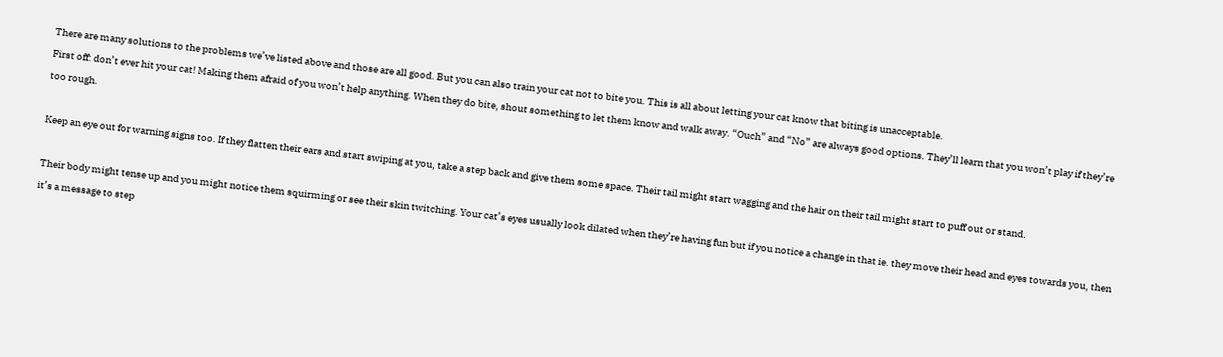There are many solutions to the problems we’ve listed above and those are all good. But you can also train your cat not to bite you. This is all about letting your cat know that biting is unacceptable.
First off: don’t ever hit your cat! Making them afraid of you won’t help anything. When they do bite, shout something to let them know and walk away. “Ouch” and “No” are always good options. They’ll learn that you won’t play if they’re too rough.

Keep an eye out for warning signs too. If they flatten their ears and start swiping at you, take a step back and give them some space. Their tail might start wagging and the hair on their tail might start to puff out or stand.

Their body might tense up and you might notice them squirming or see their skin twitching. Your cat’s eyes usually look dilated when they’re having fun but if you notice a change in that ie. they move their head and eyes towards you, then it’s a message to step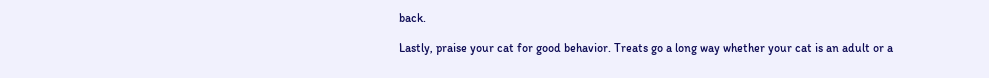back.

Lastly, praise your cat for good behavior. Treats go a long way whether your cat is an adult or a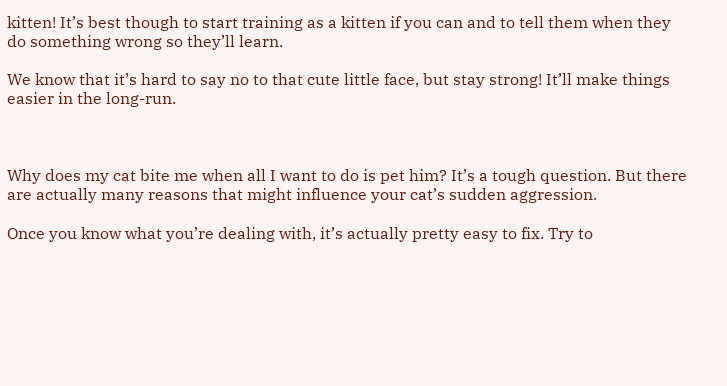kitten! It’s best though to start training as a kitten if you can and to tell them when they do something wrong so they’ll learn.

We know that it’s hard to say no to that cute little face, but stay strong! It’ll make things easier in the long-run.



Why does my cat bite me when all I want to do is pet him? It’s a tough question. But there are actually many reasons that might influence your cat’s sudden aggression.

Once you know what you’re dealing with, it’s actually pretty easy to fix. Try to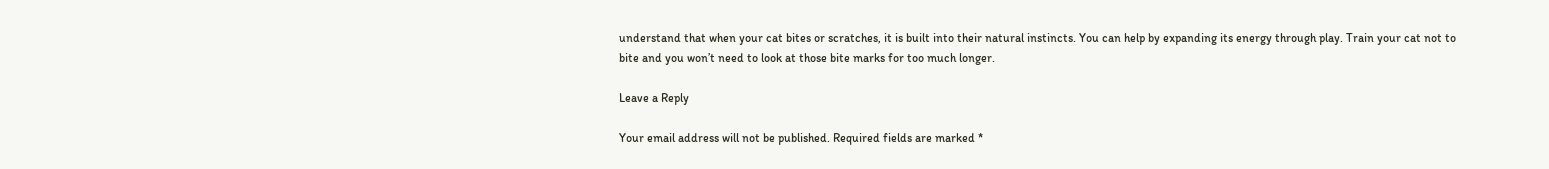understand that when your cat bites or scratches, it is built into their natural instincts. You can help by expanding its energy through play. Train your cat not to bite and you won’t need to look at those bite marks for too much longer.

Leave a Reply

Your email address will not be published. Required fields are marked *